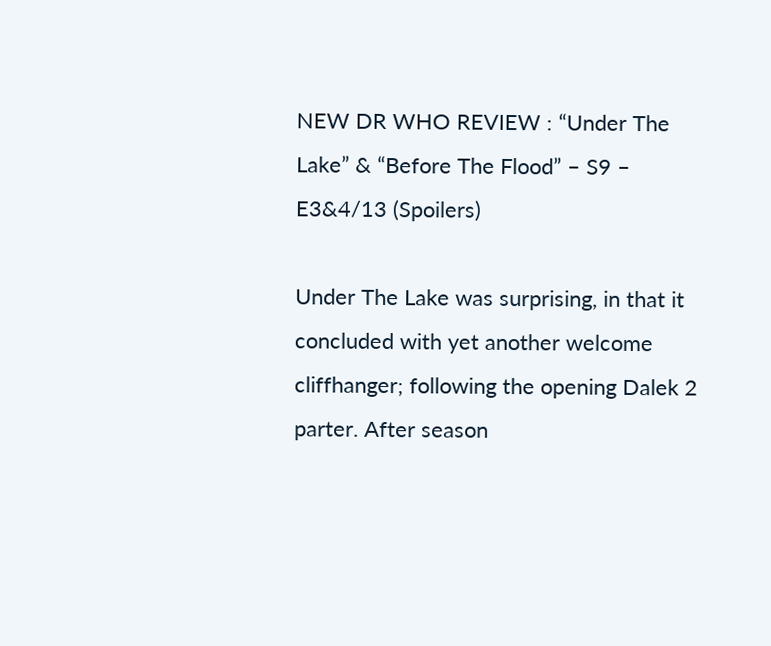NEW DR WHO REVIEW : “Under The Lake” & “Before The Flood” – S9 – E3&4/13 (Spoilers)

Under The Lake was surprising, in that it concluded with yet another welcome cliffhanger; following the opening Dalek 2 parter. After season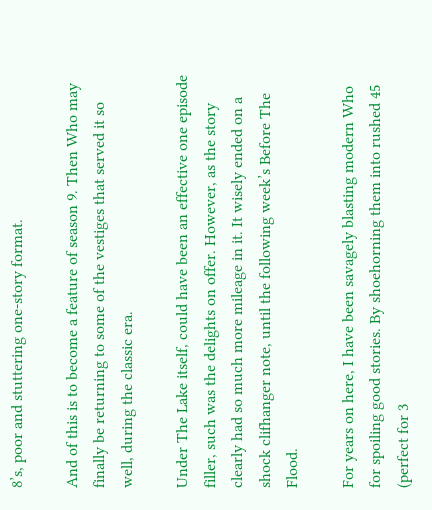8’s, poor and stuttering one-story format.

And of this is to become a feature of season 9. Then Who may finally be returning to some of the vestiges that served it so well, during the classic era.

Under The Lake itself, could have been an effective one episode filler, such was the delights on offer. However, as the story clearly had so much more mileage in it. It wisely ended on a shock clifhanger note, until the following week’s Before The Flood.

For years on here, I have been savagely blasting modern Who for spoiling good stories. By shoehorning them into rushed 45 (perfect for 3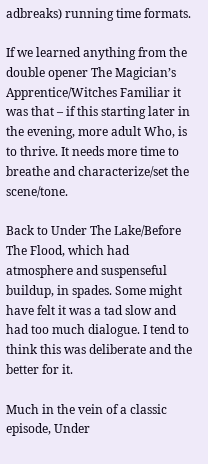adbreaks) running time formats.

If we learned anything from the double opener The Magician’s Apprentice/Witches Familiar it was that – if this starting later in the evening, more adult Who, is to thrive. It needs more time to breathe and characterize/set the scene/tone.

Back to Under The Lake/Before The Flood, which had atmosphere and suspenseful buildup, in spades. Some might have felt it was a tad slow and had too much dialogue. I tend to think this was deliberate and the better for it.

Much in the vein of a classic episode, Under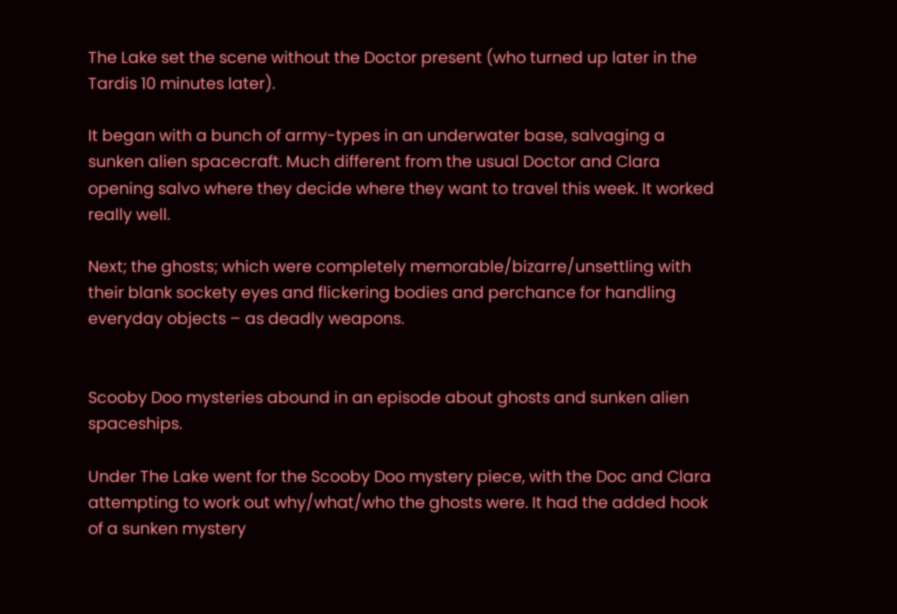The Lake set the scene without the Doctor present (who turned up later in the Tardis 10 minutes later).

It began with a bunch of army-types in an underwater base, salvaging a sunken alien spacecraft. Much different from the usual Doctor and Clara opening salvo where they decide where they want to travel this week. It worked really well.

Next; the ghosts; which were completely memorable/bizarre/unsettling with their blank sockety eyes and flickering bodies and perchance for handling everyday objects – as deadly weapons.


Scooby Doo mysteries abound in an episode about ghosts and sunken alien spaceships.

Under The Lake went for the Scooby Doo mystery piece, with the Doc and Clara attempting to work out why/what/who the ghosts were. It had the added hook of a sunken mystery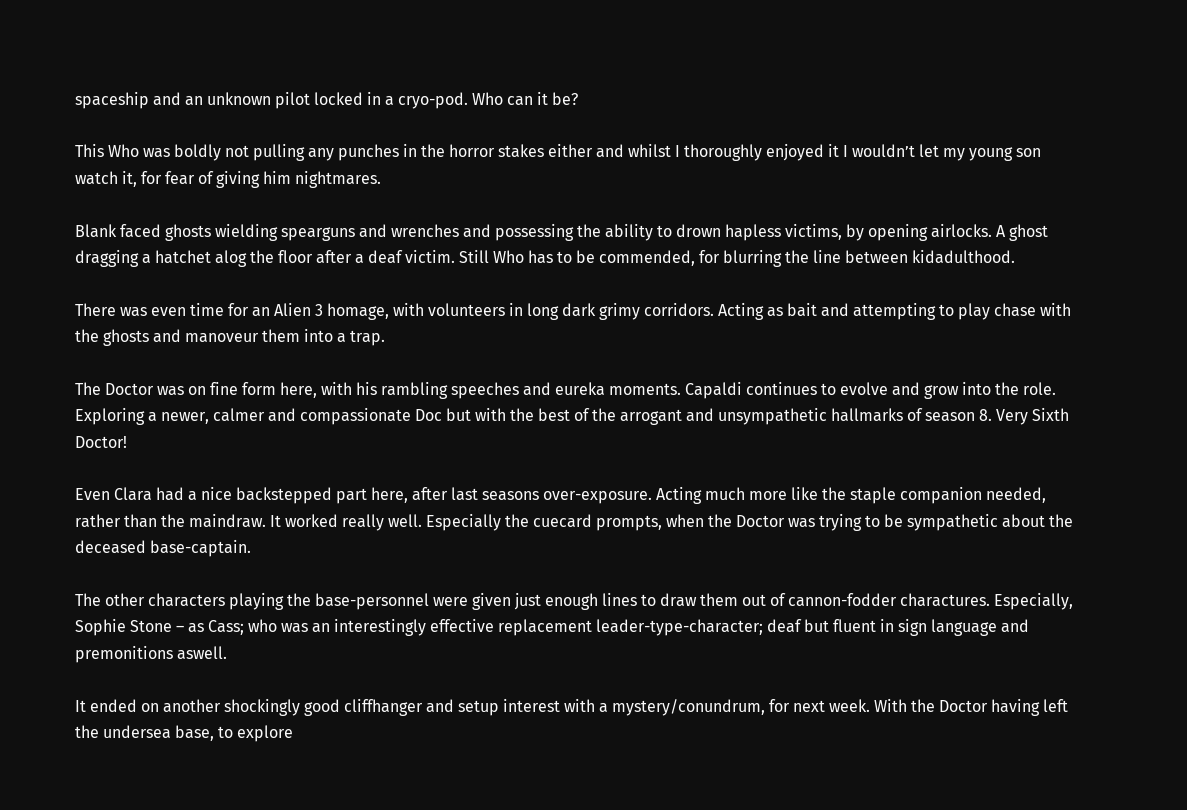spaceship and an unknown pilot locked in a cryo-pod. Who can it be?

This Who was boldly not pulling any punches in the horror stakes either and whilst I thoroughly enjoyed it I wouldn’t let my young son watch it, for fear of giving him nightmares.

Blank faced ghosts wielding spearguns and wrenches and possessing the ability to drown hapless victims, by opening airlocks. A ghost dragging a hatchet alog the floor after a deaf victim. Still Who has to be commended, for blurring the line between kidadulthood.

There was even time for an Alien 3 homage, with volunteers in long dark grimy corridors. Acting as bait and attempting to play chase with the ghosts and manoveur them into a trap.

The Doctor was on fine form here, with his rambling speeches and eureka moments. Capaldi continues to evolve and grow into the role. Exploring a newer, calmer and compassionate Doc but with the best of the arrogant and unsympathetic hallmarks of season 8. Very Sixth Doctor!

Even Clara had a nice backstepped part here, after last seasons over-exposure. Acting much more like the staple companion needed, rather than the maindraw. It worked really well. Especially the cuecard prompts, when the Doctor was trying to be sympathetic about the deceased base-captain.

The other characters playing the base-personnel were given just enough lines to draw them out of cannon-fodder charactures. Especially, Sophie Stone – as Cass; who was an interestingly effective replacement leader-type-character; deaf but fluent in sign language and premonitions aswell.

It ended on another shockingly good cliffhanger and setup interest with a mystery/conundrum, for next week. With the Doctor having left the undersea base, to explore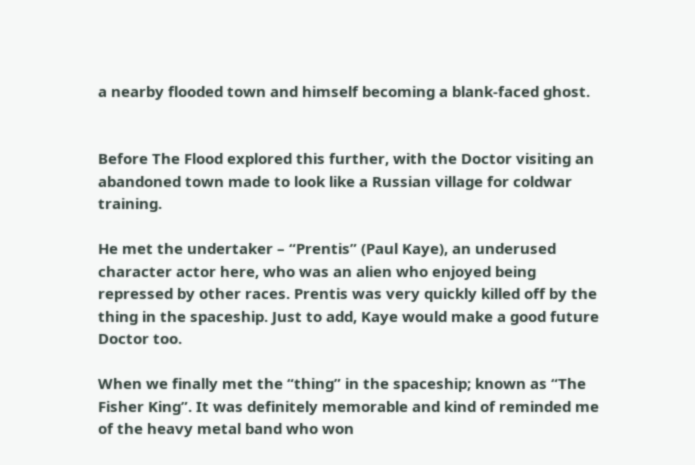a nearby flooded town and himself becoming a blank-faced ghost.


Before The Flood explored this further, with the Doctor visiting an abandoned town made to look like a Russian village for coldwar training.

He met the undertaker – “Prentis” (Paul Kaye), an underused character actor here, who was an alien who enjoyed being repressed by other races. Prentis was very quickly killed off by the thing in the spaceship. Just to add, Kaye would make a good future Doctor too.

When we finally met the “thing” in the spaceship; known as “The Fisher King”. It was definitely memorable and kind of reminded me of the heavy metal band who won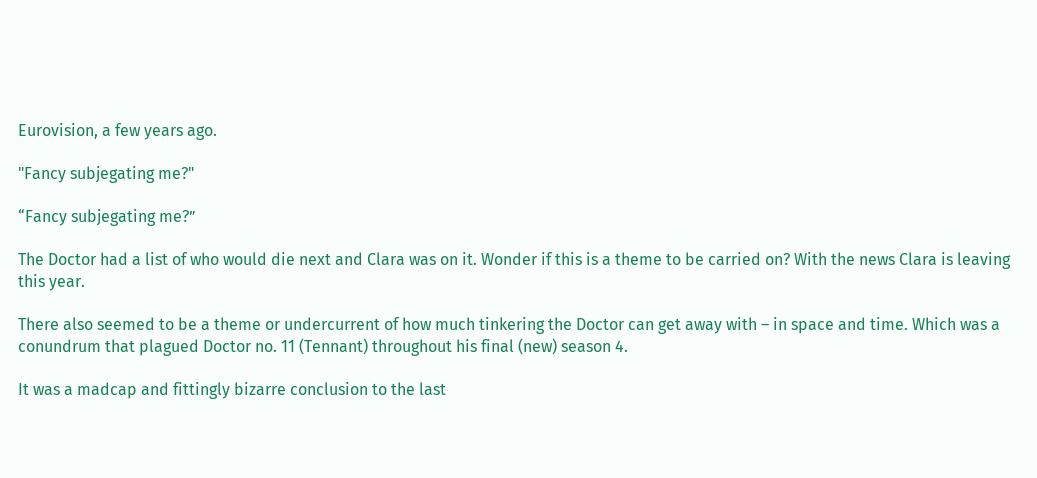Eurovision, a few years ago.

"Fancy subjegating me?"

“Fancy subjegating me?”

The Doctor had a list of who would die next and Clara was on it. Wonder if this is a theme to be carried on? With the news Clara is leaving this year.

There also seemed to be a theme or undercurrent of how much tinkering the Doctor can get away with – in space and time. Which was a conundrum that plagued Doctor no. 11 (Tennant) throughout his final (new) season 4.

It was a madcap and fittingly bizarre conclusion to the last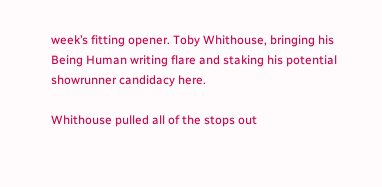week’s fitting opener. Toby Whithouse, bringing his Being Human writing flare and staking his potential showrunner candidacy here.

Whithouse pulled all of the stops out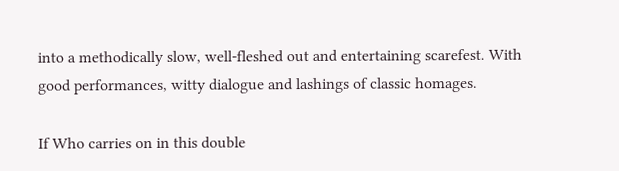into a methodically slow, well-fleshed out and entertaining scarefest. With good performances, witty dialogue and lashings of classic homages.

If Who carries on in this double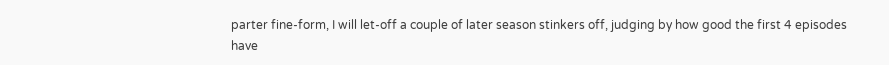parter fine-form, I will let-off a couple of later season stinkers off, judging by how good the first 4 episodes have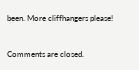been. More cliffhangers please!


Comments are closed.